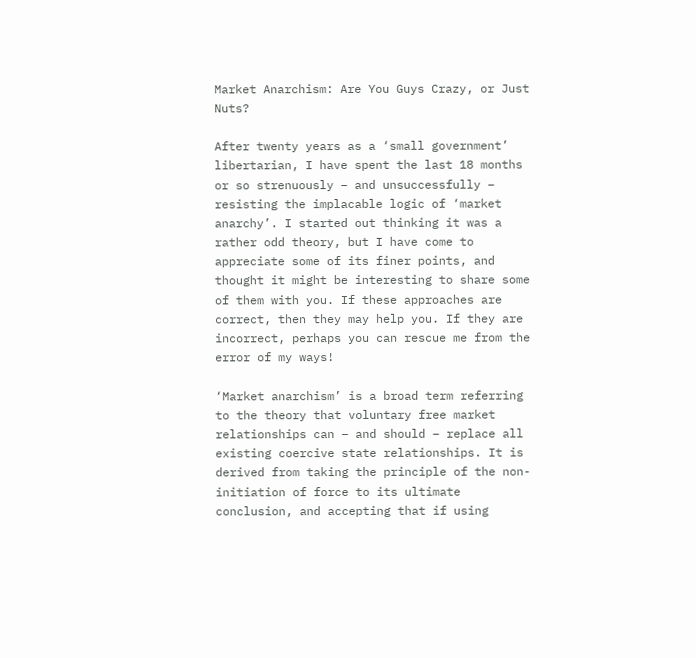Market Anarchism: Are You Guys Crazy, or Just Nuts?

After twenty years as a ‘small government’ libertarian, I have spent the last 18 months or so strenuously – and unsuccessfully – resisting the implacable logic of ‘market anarchy’. I started out thinking it was a rather odd theory, but I have come to appreciate some of its finer points, and thought it might be interesting to share some of them with you. If these approaches are correct, then they may help you. If they are incorrect, perhaps you can rescue me from the error of my ways!

‘Market anarchism’ is a broad term referring to the theory that voluntary free market relationships can – and should – replace all existing coercive state relationships. It is derived from taking the principle of the non-initiation of force to its ultimate conclusion, and accepting that if using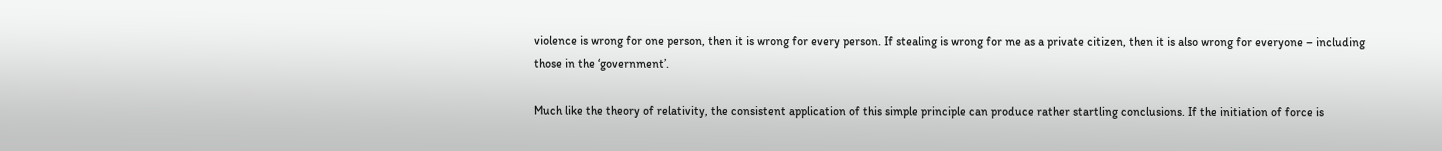violence is wrong for one person, then it is wrong for every person. If stealing is wrong for me as a private citizen, then it is also wrong for everyone – including those in the ‘government’.

Much like the theory of relativity, the consistent application of this simple principle can produce rather startling conclusions. If the initiation of force is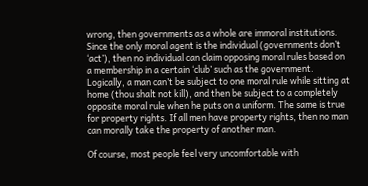wrong, then governments as a whole are immoral institutions. Since the only moral agent is the individual (governments don’t ‘act’), then no individual can claim opposing moral rules based on a membership in a certain ‘club’ such as the government. Logically, a man can’t be subject to one moral rule while sitting at home (thou shalt not kill), and then be subject to a completely opposite moral rule when he puts on a uniform. The same is true for property rights. If all men have property rights, then no man can morally take the property of another man.

Of course, most people feel very uncomfortable with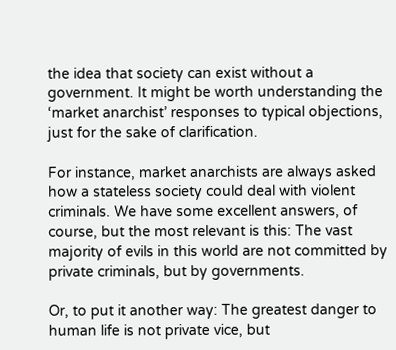the idea that society can exist without a government. It might be worth understanding the ‘market anarchist’ responses to typical objections, just for the sake of clarification.

For instance, market anarchists are always asked how a stateless society could deal with violent criminals. We have some excellent answers, of course, but the most relevant is this: The vast majority of evils in this world are not committed by private criminals, but by governments.

Or, to put it another way: The greatest danger to human life is not private vice, but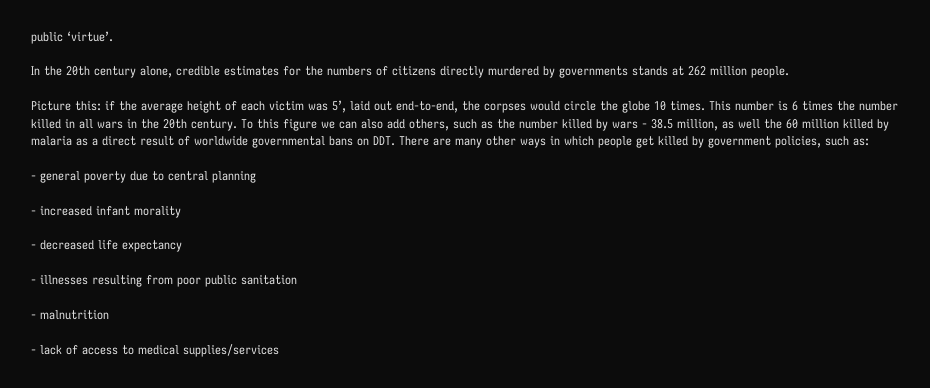public ‘virtue’.

In the 20th century alone, credible estimates for the numbers of citizens directly murdered by governments stands at 262 million people.

Picture this: if the average height of each victim was 5’, laid out end-to-end, the corpses would circle the globe 10 times. This number is 6 times the number killed in all wars in the 20th century. To this figure we can also add others, such as the number killed by wars - 38.5 million, as well the 60 million killed by malaria as a direct result of worldwide governmental bans on DDT. There are many other ways in which people get killed by government policies, such as:

- general poverty due to central planning

- increased infant morality

- decreased life expectancy

- illnesses resulting from poor public sanitation

- malnutrition

- lack of access to medical supplies/services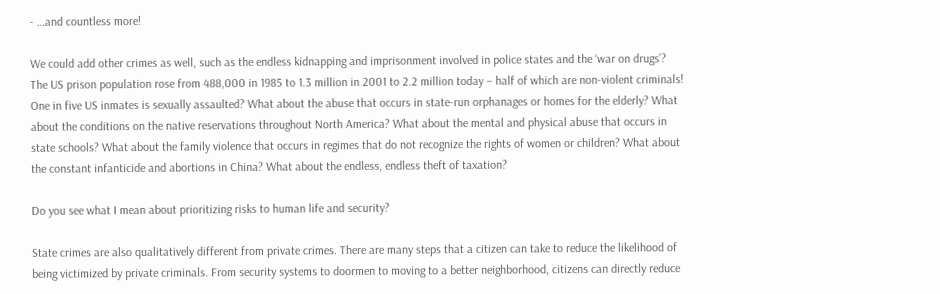- …and countless more!

We could add other crimes as well, such as the endless kidnapping and imprisonment involved in police states and the ‘war on drugs’? The US prison population rose from 488,000 in 1985 to 1.3 million in 2001 to 2.2 million today – half of which are non-violent criminals! One in five US inmates is sexually assaulted? What about the abuse that occurs in state-run orphanages or homes for the elderly? What about the conditions on the native reservations throughout North America? What about the mental and physical abuse that occurs in state schools? What about the family violence that occurs in regimes that do not recognize the rights of women or children? What about the constant infanticide and abortions in China? What about the endless, endless theft of taxation?

Do you see what I mean about prioritizing risks to human life and security?

State crimes are also qualitatively different from private crimes. There are many steps that a citizen can take to reduce the likelihood of being victimized by private criminals. From security systems to doormen to moving to a better neighborhood, citizens can directly reduce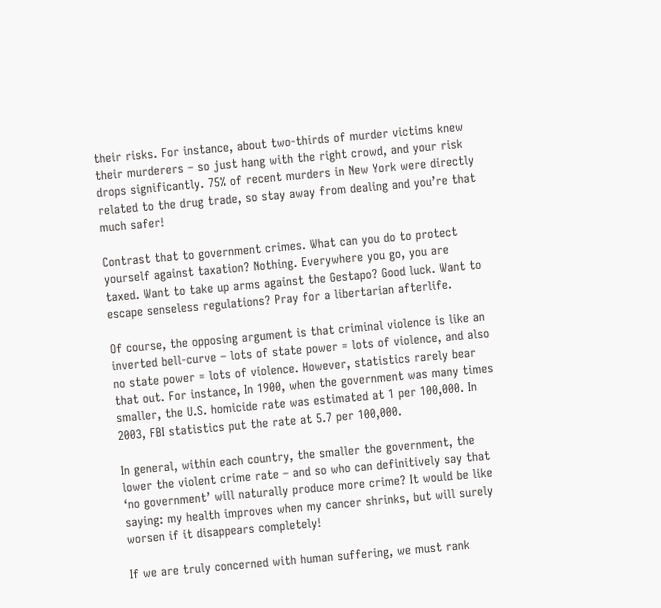their risks. For instance, about two-thirds of murder victims knew their murderers – so just hang with the right crowd, and your risk drops significantly. 75% of recent murders in New York were directly related to the drug trade, so stay away from dealing and you’re that much safer!

Contrast that to government crimes. What can you do to protect yourself against taxation? Nothing. Everywhere you go, you are taxed. Want to take up arms against the Gestapo? Good luck. Want to escape senseless regulations? Pray for a libertarian afterlife.

Of course, the opposing argument is that criminal violence is like an inverted bell-curve – lots of state power = lots of violence, and also no state power = lots of violence. However, statistics rarely bear that out. For instance, In 1900, when the government was many times smaller, the U.S. homicide rate was estimated at 1 per 100,000. In 2003, FBI statistics put the rate at 5.7 per 100,000.

In general, within each country, the smaller the government, the lower the violent crime rate – and so who can definitively say that ‘no government’ will naturally produce more crime? It would be like saying: my health improves when my cancer shrinks, but will surely worsen if it disappears completely!

If we are truly concerned with human suffering, we must rank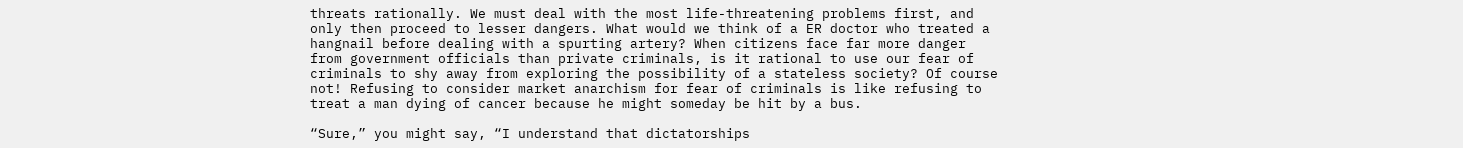threats rationally. We must deal with the most life-threatening problems first, and only then proceed to lesser dangers. What would we think of a ER doctor who treated a hangnail before dealing with a spurting artery? When citizens face far more danger from government officials than private criminals, is it rational to use our fear of criminals to shy away from exploring the possibility of a stateless society? Of course not! Refusing to consider market anarchism for fear of criminals is like refusing to treat a man dying of cancer because he might someday be hit by a bus.

“Sure,” you might say, “I understand that dictatorships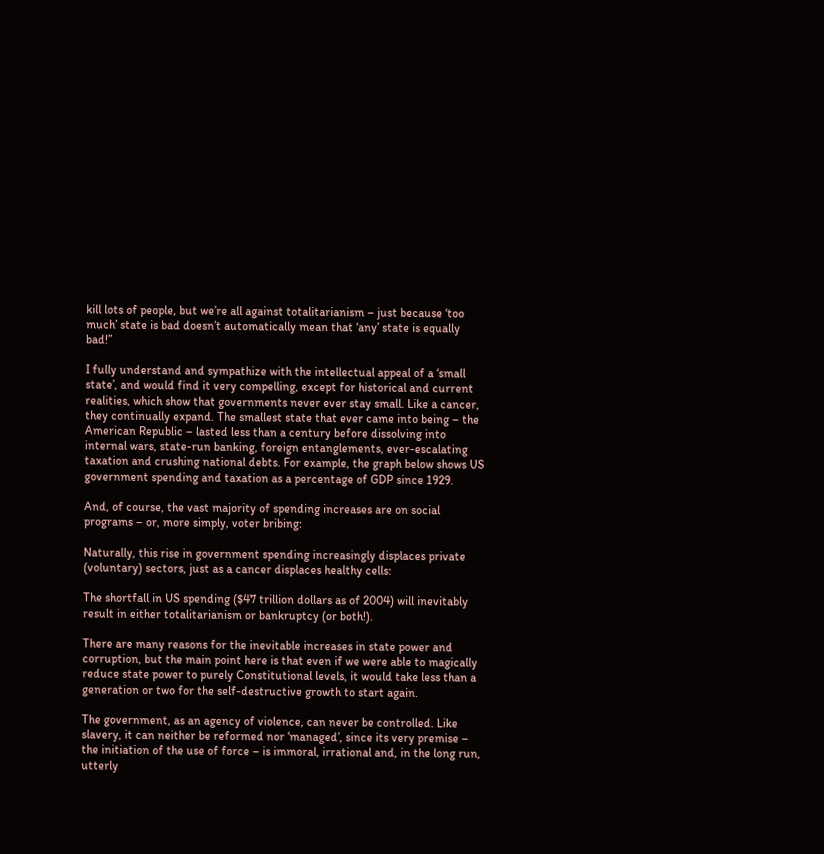kill lots of people, but we’re all against totalitarianism – just because ‘too much’ state is bad doesn’t automatically mean that ‘any’ state is equally bad!”

I fully understand and sympathize with the intellectual appeal of a ‘small state’, and would find it very compelling, except for historical and current realities, which show that governments never ever stay small. Like a cancer, they continually expand. The smallest state that ever came into being – the American Republic – lasted less than a century before dissolving into internal wars, state-run banking, foreign entanglements, ever-escalating taxation and crushing national debts. For example, the graph below shows US government spending and taxation as a percentage of GDP since 1929.

And, of course, the vast majority of spending increases are on social programs – or, more simply, voter bribing:

Naturally, this rise in government spending increasingly displaces private (voluntary) sectors, just as a cancer displaces healthy cells:

The shortfall in US spending ($47 trillion dollars as of 2004) will inevitably result in either totalitarianism or bankruptcy (or both!).

There are many reasons for the inevitable increases in state power and corruption, but the main point here is that even if we were able to magically reduce state power to purely Constitutional levels, it would take less than a generation or two for the self-destructive growth to start again.

The government, as an agency of violence, can never be controlled. Like slavery, it can neither be reformed nor ‘managed’, since its very premise – the initiation of the use of force – is immoral, irrational and, in the long run, utterly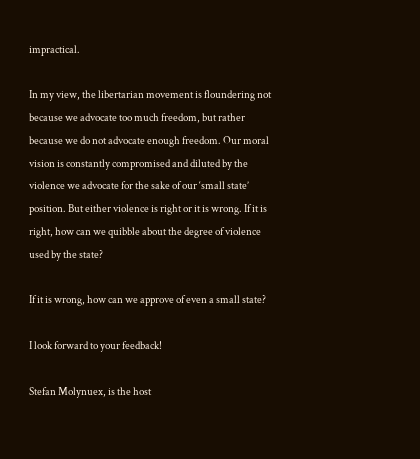impractical.

In my view, the libertarian movement is floundering not because we advocate too much freedom, but rather because we do not advocate enough freedom. Our moral vision is constantly compromised and diluted by the violence we advocate for the sake of our ‘small state’ position. But either violence is right or it is wrong. If it is right, how can we quibble about the degree of violence used by the state?

If it is wrong, how can we approve of even a small state?

I look forward to your feedback!

Stefan Molynuex, is the host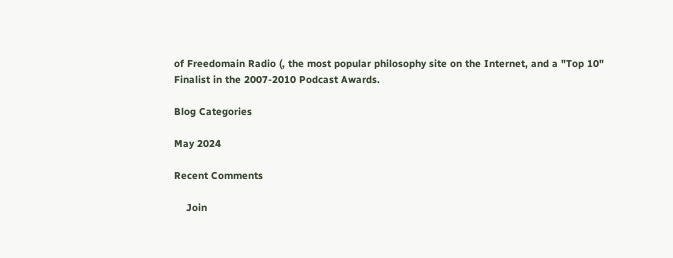of Freedomain Radio (, the most popular philosophy site on the Internet, and a "Top 10" Finalist in the 2007-2010 Podcast Awards.

Blog Categories

May 2024

Recent Comments

    Join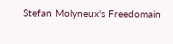Stefan Molyneux's Freedomain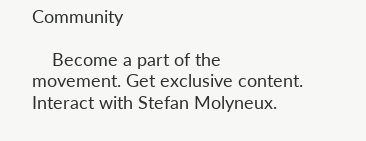Community

    Become a part of the movement. Get exclusive content. Interact with Stefan Molyneux.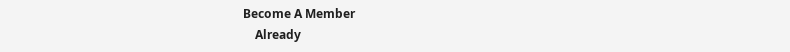Become A Member
    Already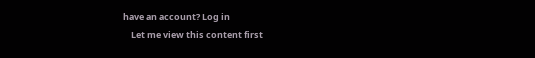have an account? Log in
    Let me view this content first